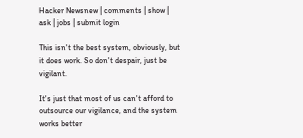Hacker Newsnew | comments | show | ask | jobs | submit login

This isn't the best system, obviously, but it does work. So don't despair, just be vigilant.

It's just that most of us can't afford to outsource our vigilance, and the system works better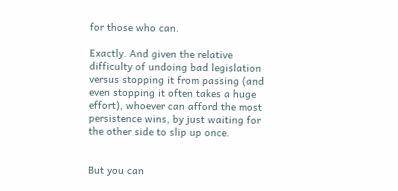for those who can.

Exactly. And given the relative difficulty of undoing bad legislation versus stopping it from passing (and even stopping it often takes a huge effort), whoever can afford the most persistence wins, by just waiting for the other side to slip up once.


But you can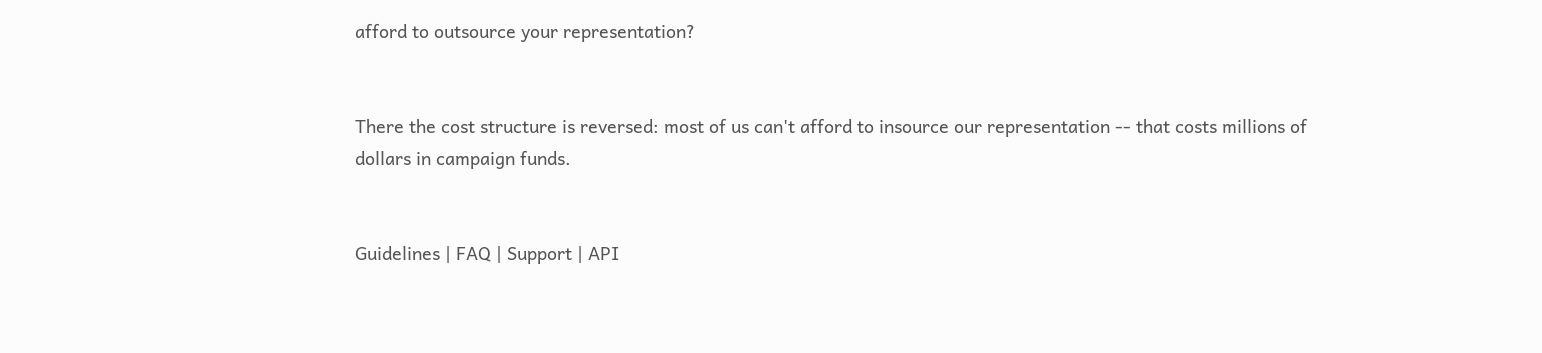afford to outsource your representation?


There the cost structure is reversed: most of us can't afford to insource our representation -- that costs millions of dollars in campaign funds.


Guidelines | FAQ | Support | API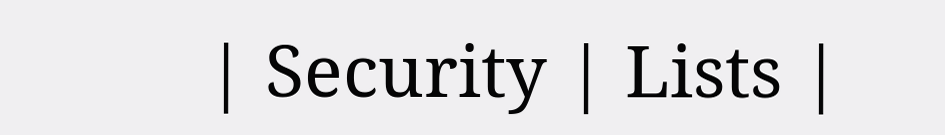| Security | Lists |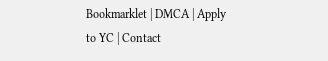Bookmarklet | DMCA | Apply to YC | Contact